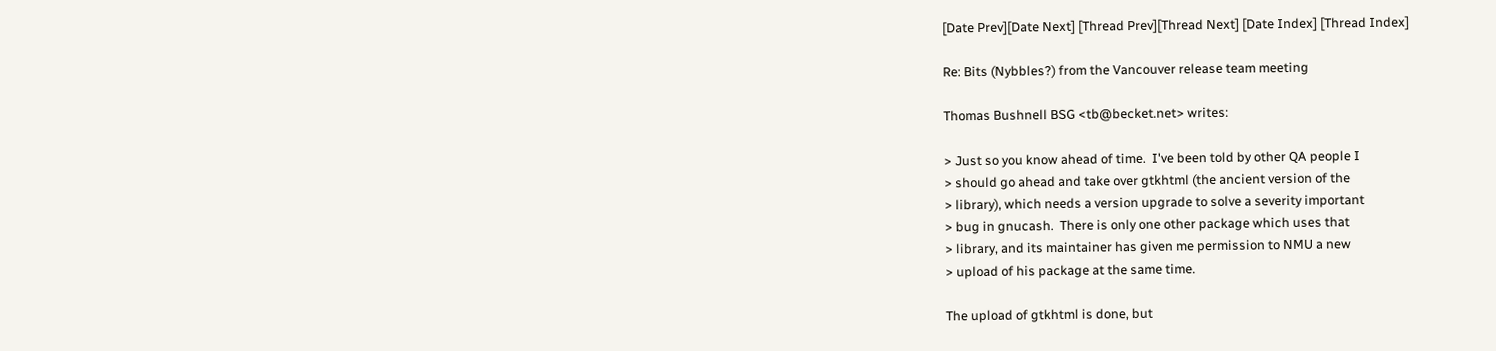[Date Prev][Date Next] [Thread Prev][Thread Next] [Date Index] [Thread Index]

Re: Bits (Nybbles?) from the Vancouver release team meeting

Thomas Bushnell BSG <tb@becket.net> writes:

> Just so you know ahead of time.  I've been told by other QA people I
> should go ahead and take over gtkhtml (the ancient version of the
> library), which needs a version upgrade to solve a severity important
> bug in gnucash.  There is only one other package which uses that
> library, and its maintainer has given me permission to NMU a new
> upload of his package at the same time.

The upload of gtkhtml is done, but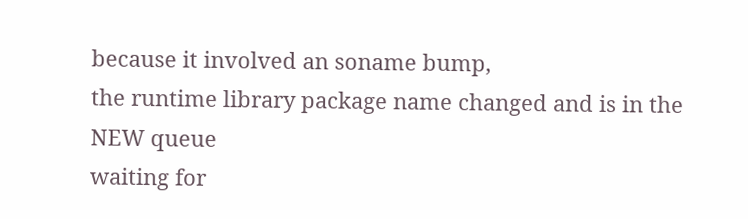because it involved an soname bump,
the runtime library package name changed and is in the NEW queue
waiting for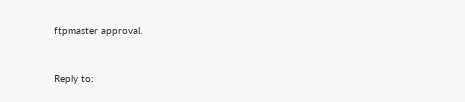ftpmaster approval.


Reply to: